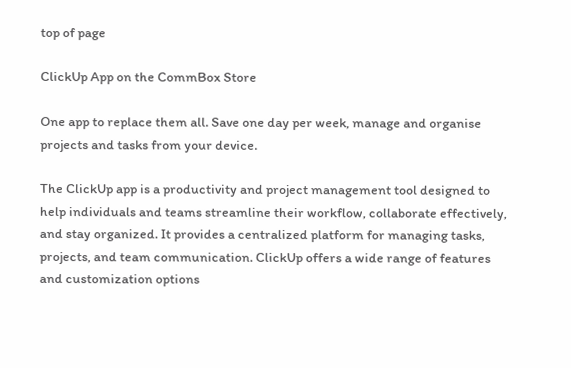top of page

ClickUp App on the CommBox Store

One app to replace them all. Save one day per week, manage and organise projects and tasks from your device.

The ClickUp app is a productivity and project management tool designed to help individuals and teams streamline their workflow, collaborate effectively, and stay organized. It provides a centralized platform for managing tasks, projects, and team communication. ClickUp offers a wide range of features and customization options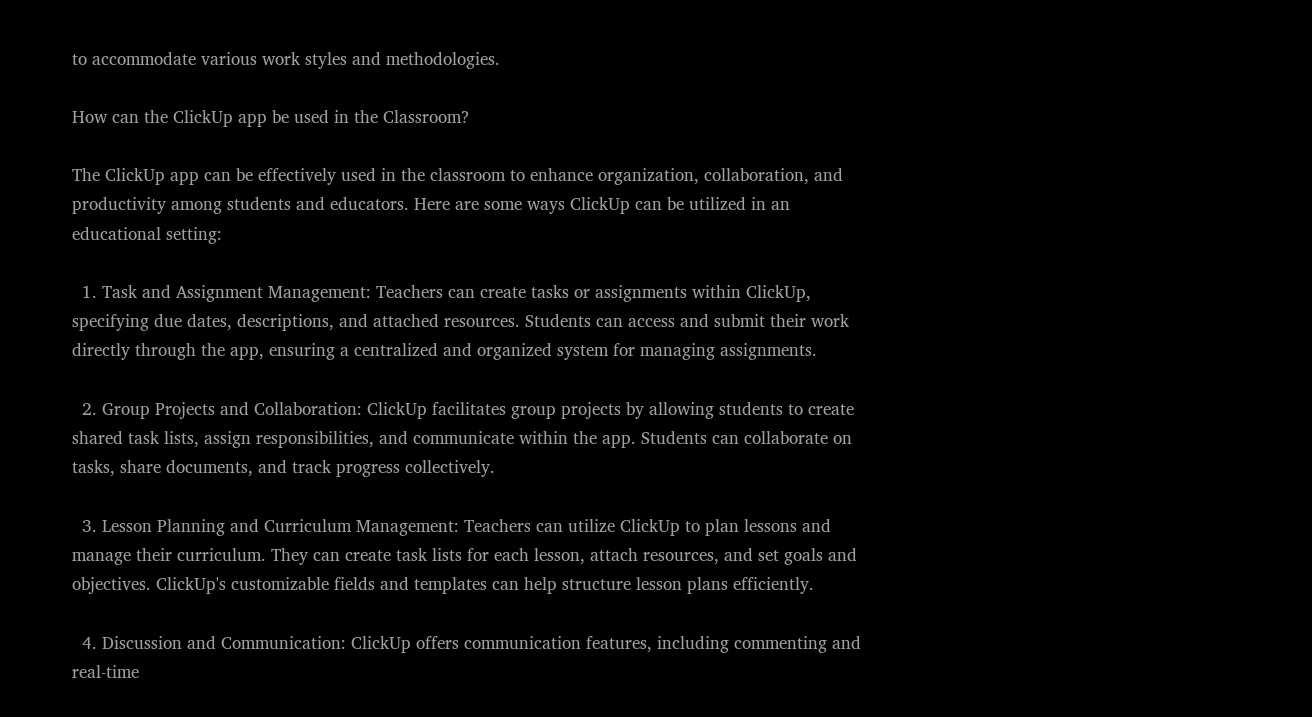to accommodate various work styles and methodologies.

How can the ClickUp app be used in the Classroom?

The ClickUp app can be effectively used in the classroom to enhance organization, collaboration, and productivity among students and educators. Here are some ways ClickUp can be utilized in an educational setting:

  1. Task and Assignment Management: Teachers can create tasks or assignments within ClickUp, specifying due dates, descriptions, and attached resources. Students can access and submit their work directly through the app, ensuring a centralized and organized system for managing assignments.

  2. Group Projects and Collaboration: ClickUp facilitates group projects by allowing students to create shared task lists, assign responsibilities, and communicate within the app. Students can collaborate on tasks, share documents, and track progress collectively.

  3. Lesson Planning and Curriculum Management: Teachers can utilize ClickUp to plan lessons and manage their curriculum. They can create task lists for each lesson, attach resources, and set goals and objectives. ClickUp's customizable fields and templates can help structure lesson plans efficiently.

  4. Discussion and Communication: ClickUp offers communication features, including commenting and real-time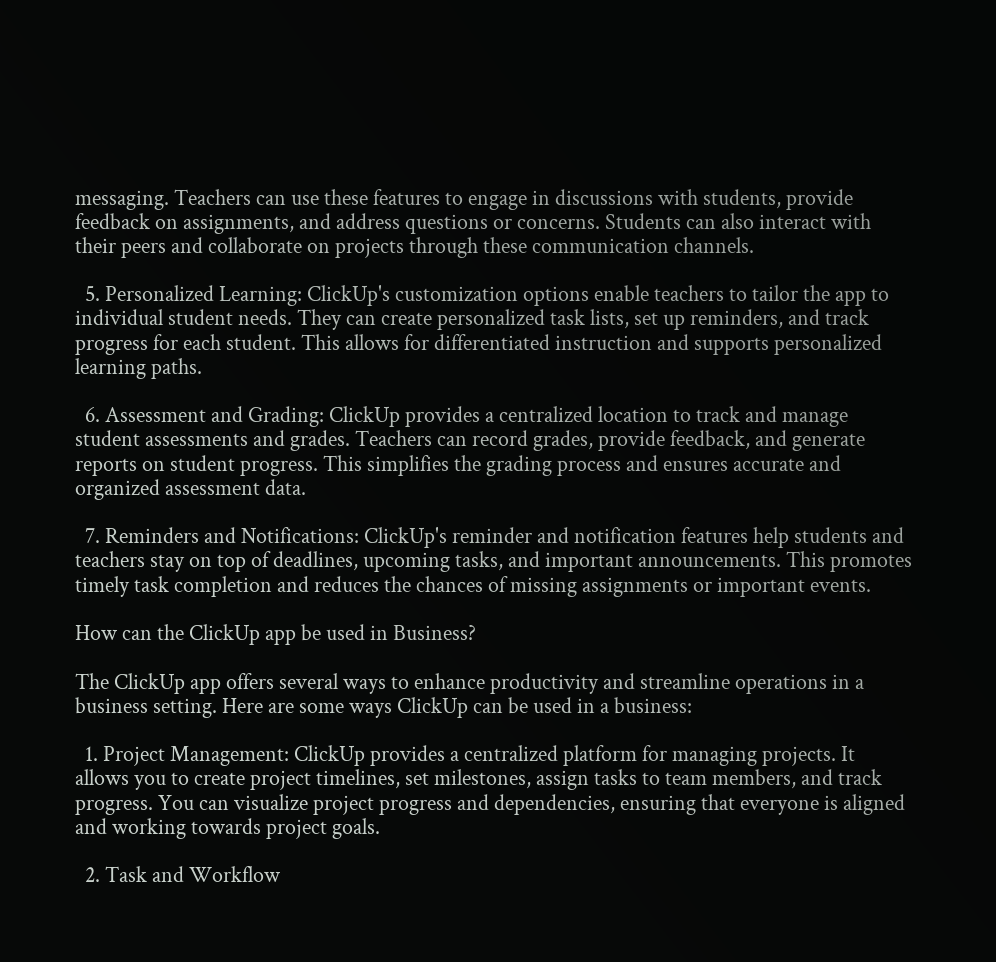messaging. Teachers can use these features to engage in discussions with students, provide feedback on assignments, and address questions or concerns. Students can also interact with their peers and collaborate on projects through these communication channels.

  5. Personalized Learning: ClickUp's customization options enable teachers to tailor the app to individual student needs. They can create personalized task lists, set up reminders, and track progress for each student. This allows for differentiated instruction and supports personalized learning paths.

  6. Assessment and Grading: ClickUp provides a centralized location to track and manage student assessments and grades. Teachers can record grades, provide feedback, and generate reports on student progress. This simplifies the grading process and ensures accurate and organized assessment data.

  7. Reminders and Notifications: ClickUp's reminder and notification features help students and teachers stay on top of deadlines, upcoming tasks, and important announcements. This promotes timely task completion and reduces the chances of missing assignments or important events.

How can the ClickUp app be used in Business?

The ClickUp app offers several ways to enhance productivity and streamline operations in a business setting. Here are some ways ClickUp can be used in a business:

  1. Project Management: ClickUp provides a centralized platform for managing projects. It allows you to create project timelines, set milestones, assign tasks to team members, and track progress. You can visualize project progress and dependencies, ensuring that everyone is aligned and working towards project goals.

  2. Task and Workflow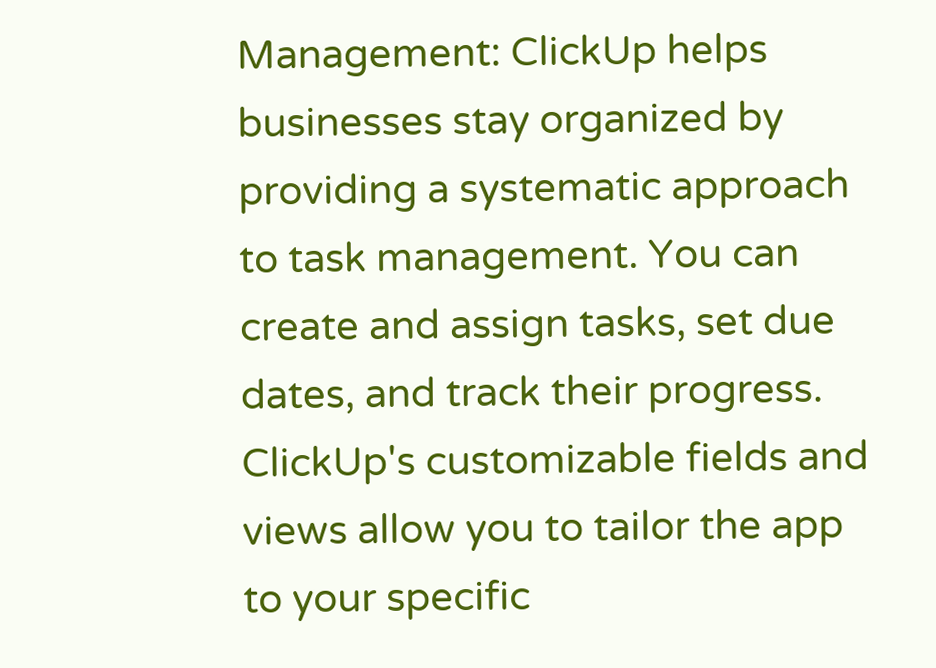Management: ClickUp helps businesses stay organized by providing a systematic approach to task management. You can create and assign tasks, set due dates, and track their progress. ClickUp's customizable fields and views allow you to tailor the app to your specific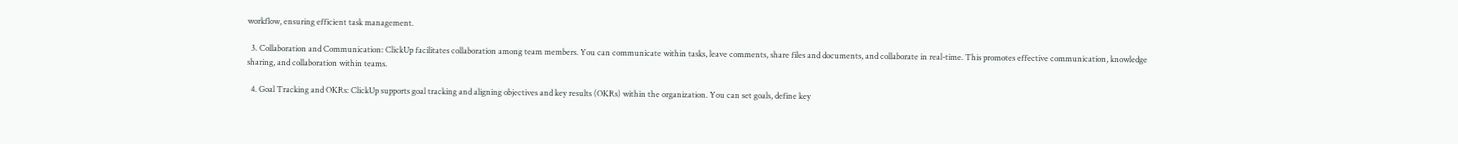workflow, ensuring efficient task management.

  3. Collaboration and Communication: ClickUp facilitates collaboration among team members. You can communicate within tasks, leave comments, share files and documents, and collaborate in real-time. This promotes effective communication, knowledge sharing, and collaboration within teams.

  4. Goal Tracking and OKRs: ClickUp supports goal tracking and aligning objectives and key results (OKRs) within the organization. You can set goals, define key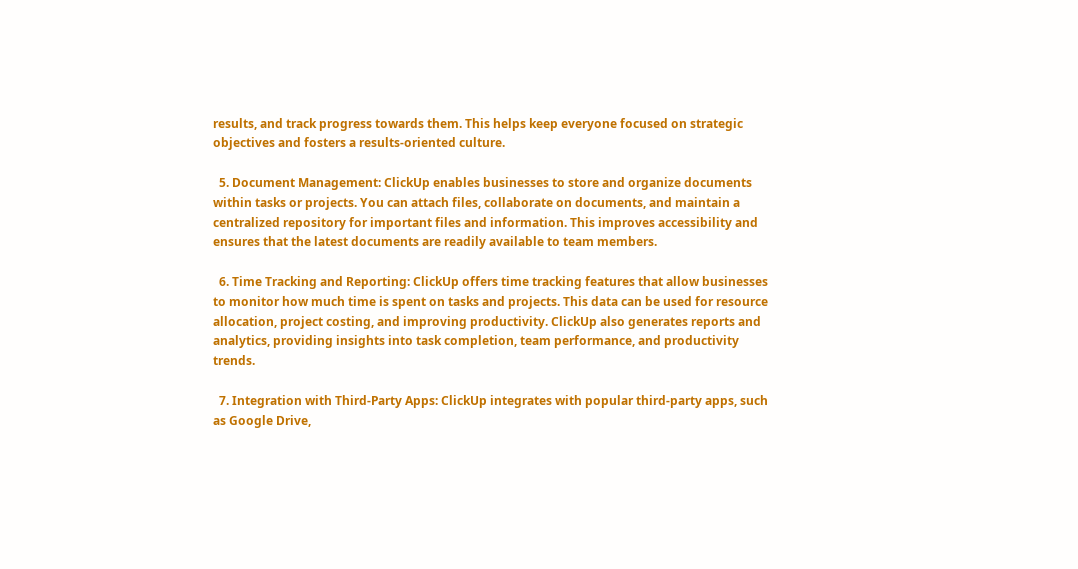results, and track progress towards them. This helps keep everyone focused on strategic objectives and fosters a results-oriented culture.

  5. Document Management: ClickUp enables businesses to store and organize documents within tasks or projects. You can attach files, collaborate on documents, and maintain a centralized repository for important files and information. This improves accessibility and ensures that the latest documents are readily available to team members.

  6. Time Tracking and Reporting: ClickUp offers time tracking features that allow businesses to monitor how much time is spent on tasks and projects. This data can be used for resource allocation, project costing, and improving productivity. ClickUp also generates reports and analytics, providing insights into task completion, team performance, and productivity trends.

  7. Integration with Third-Party Apps: ClickUp integrates with popular third-party apps, such as Google Drive,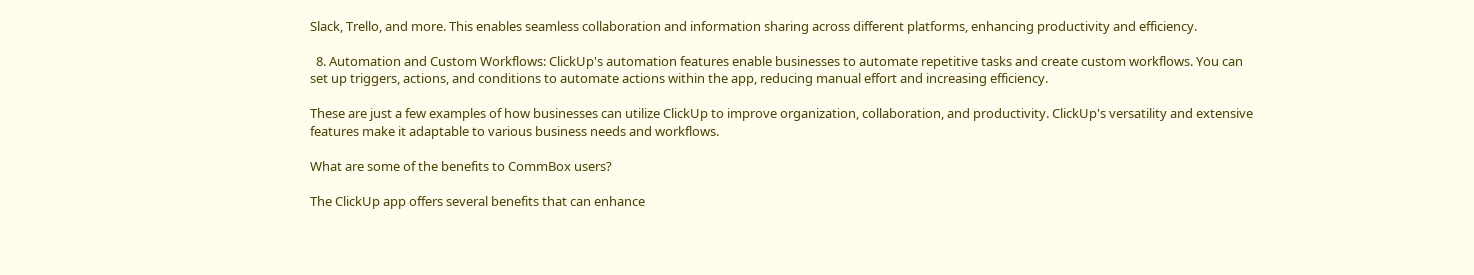Slack, Trello, and more. This enables seamless collaboration and information sharing across different platforms, enhancing productivity and efficiency.

  8. Automation and Custom Workflows: ClickUp's automation features enable businesses to automate repetitive tasks and create custom workflows. You can set up triggers, actions, and conditions to automate actions within the app, reducing manual effort and increasing efficiency.

These are just a few examples of how businesses can utilize ClickUp to improve organization, collaboration, and productivity. ClickUp's versatility and extensive features make it adaptable to various business needs and workflows.

What are some of the benefits to CommBox users?

The ClickUp app offers several benefits that can enhance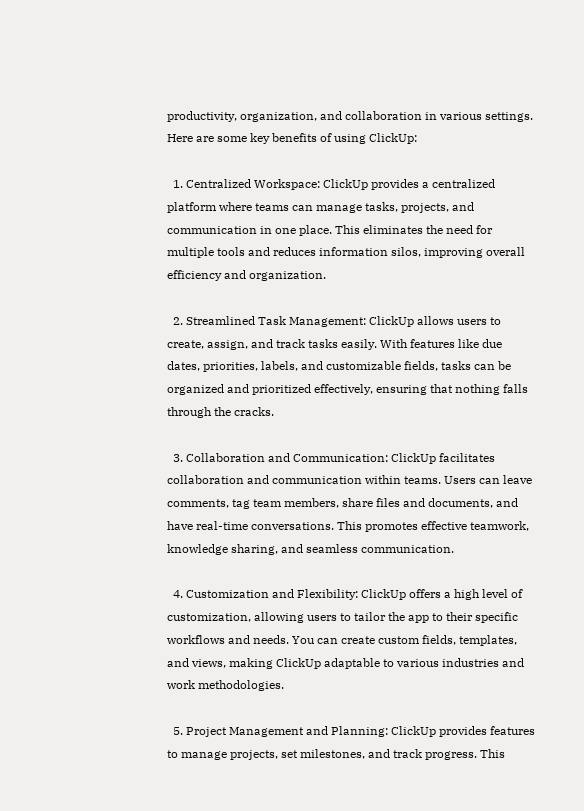productivity, organization, and collaboration in various settings. Here are some key benefits of using ClickUp:

  1. Centralized Workspace: ClickUp provides a centralized platform where teams can manage tasks, projects, and communication in one place. This eliminates the need for multiple tools and reduces information silos, improving overall efficiency and organization.

  2. Streamlined Task Management: ClickUp allows users to create, assign, and track tasks easily. With features like due dates, priorities, labels, and customizable fields, tasks can be organized and prioritized effectively, ensuring that nothing falls through the cracks.

  3. Collaboration and Communication: ClickUp facilitates collaboration and communication within teams. Users can leave comments, tag team members, share files and documents, and have real-time conversations. This promotes effective teamwork, knowledge sharing, and seamless communication.

  4. Customization and Flexibility: ClickUp offers a high level of customization, allowing users to tailor the app to their specific workflows and needs. You can create custom fields, templates, and views, making ClickUp adaptable to various industries and work methodologies.

  5. Project Management and Planning: ClickUp provides features to manage projects, set milestones, and track progress. This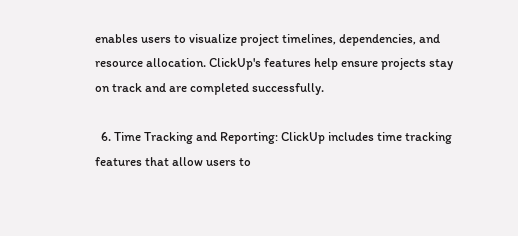enables users to visualize project timelines, dependencies, and resource allocation. ClickUp's features help ensure projects stay on track and are completed successfully.

  6. Time Tracking and Reporting: ClickUp includes time tracking features that allow users to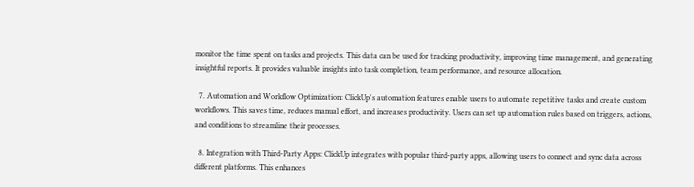monitor the time spent on tasks and projects. This data can be used for tracking productivity, improving time management, and generating insightful reports. It provides valuable insights into task completion, team performance, and resource allocation.

  7. Automation and Workflow Optimization: ClickUp's automation features enable users to automate repetitive tasks and create custom workflows. This saves time, reduces manual effort, and increases productivity. Users can set up automation rules based on triggers, actions, and conditions to streamline their processes.

  8. Integration with Third-Party Apps: ClickUp integrates with popular third-party apps, allowing users to connect and sync data across different platforms. This enhances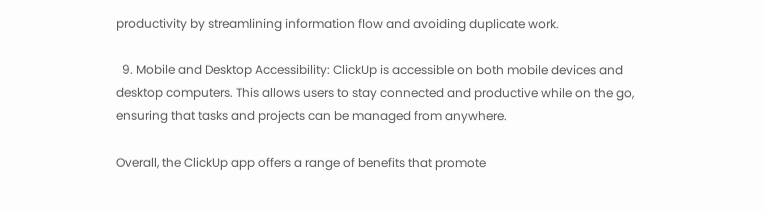productivity by streamlining information flow and avoiding duplicate work.

  9. Mobile and Desktop Accessibility: ClickUp is accessible on both mobile devices and desktop computers. This allows users to stay connected and productive while on the go, ensuring that tasks and projects can be managed from anywhere.

Overall, the ClickUp app offers a range of benefits that promote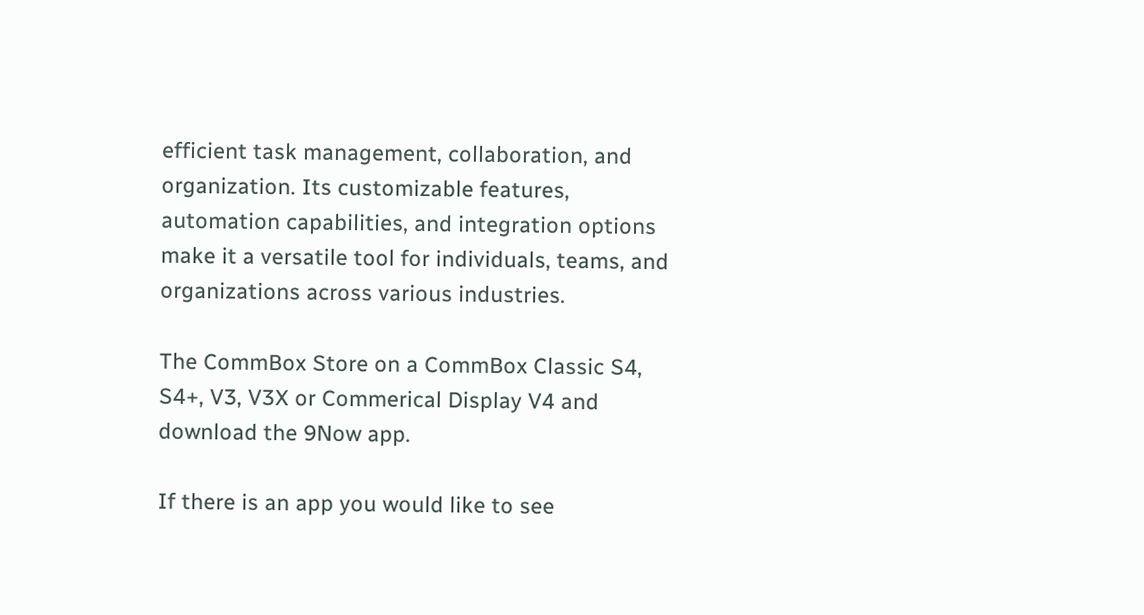efficient task management, collaboration, and organization. Its customizable features, automation capabilities, and integration options make it a versatile tool for individuals, teams, and organizations across various industries.

The CommBox Store on a CommBox Classic S4, S4+, V3, V3X or Commerical Display V4 and download the 9Now app.

If there is an app you would like to see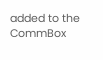added to the CommBox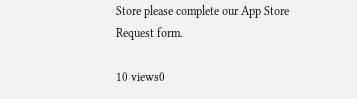Store please complete our App Store Request form.

10 views0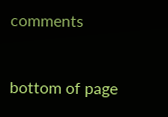comments


bottom of page